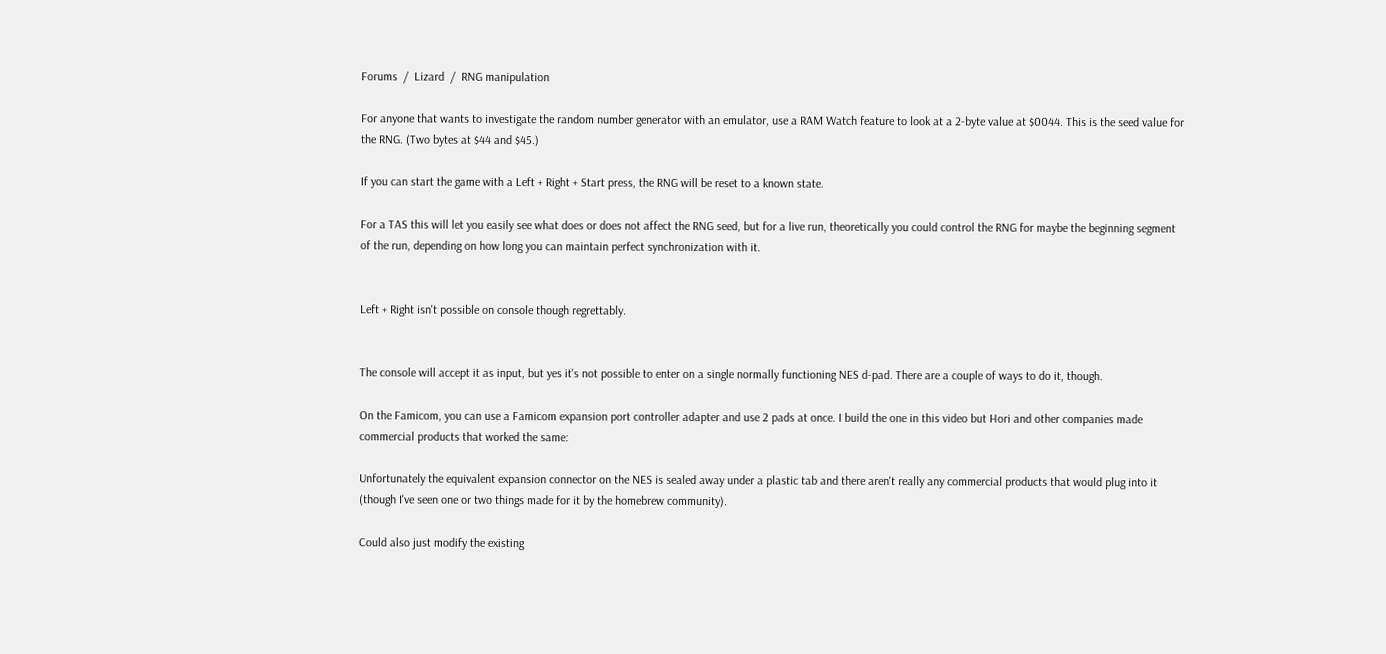Forums  /  Lizard  /  RNG manipulation

For anyone that wants to investigate the random number generator with an emulator, use a RAM Watch feature to look at a 2-byte value at $0044. This is the seed value for the RNG. (Two bytes at $44 and $45.)

If you can start the game with a Left + Right + Start press, the RNG will be reset to a known state.

For a TAS this will let you easily see what does or does not affect the RNG seed, but for a live run, theoretically you could control the RNG for maybe the beginning segment of the run, depending on how long you can maintain perfect synchronization with it.


Left + Right isn't possible on console though regrettably.


The console will accept it as input, but yes it's not possible to enter on a single normally functioning NES d-pad. There are a couple of ways to do it, though.

On the Famicom, you can use a Famicom expansion port controller adapter and use 2 pads at once. I build the one in this video but Hori and other companies made commercial products that worked the same:

Unfortunately the equivalent expansion connector on the NES is sealed away under a plastic tab and there aren't really any commercial products that would plug into it (though I've seen one or two things made for it by the homebrew community).

Could also just modify the existing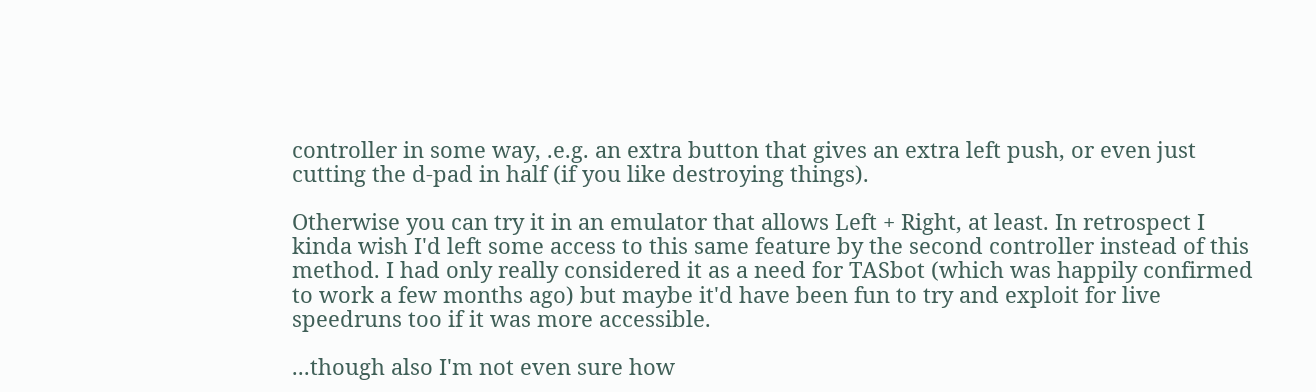controller in some way, .e.g. an extra button that gives an extra left push, or even just cutting the d-pad in half (if you like destroying things).

Otherwise you can try it in an emulator that allows Left + Right, at least. In retrospect I kinda wish I'd left some access to this same feature by the second controller instead of this method. I had only really considered it as a need for TASbot (which was happily confirmed to work a few months ago) but maybe it'd have been fun to try and exploit for live speedruns too if it was more accessible.

...though also I'm not even sure how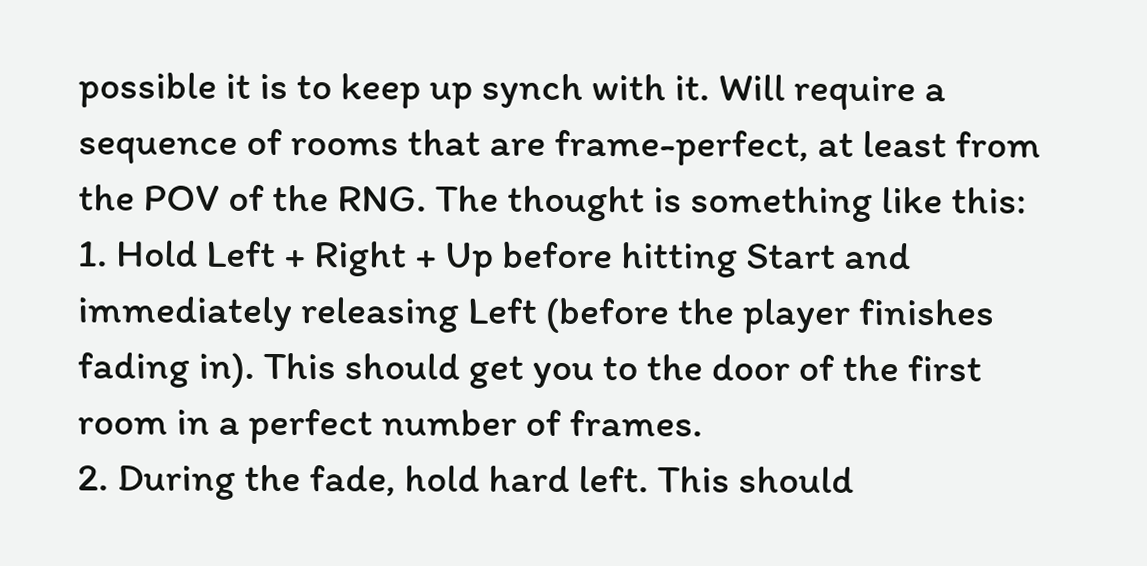possible it is to keep up synch with it. Will require a sequence of rooms that are frame-perfect, at least from the POV of the RNG. The thought is something like this:
1. Hold Left + Right + Up before hitting Start and immediately releasing Left (before the player finishes fading in). This should get you to the door of the first room in a perfect number of frames.
2. During the fade, hold hard left. This should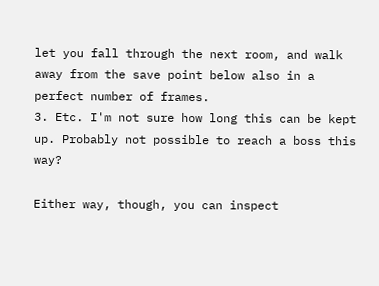let you fall through the next room, and walk away from the save point below also in a perfect number of frames.
3. Etc. I'm not sure how long this can be kept up. Probably not possible to reach a boss this way?

Either way, though, you can inspect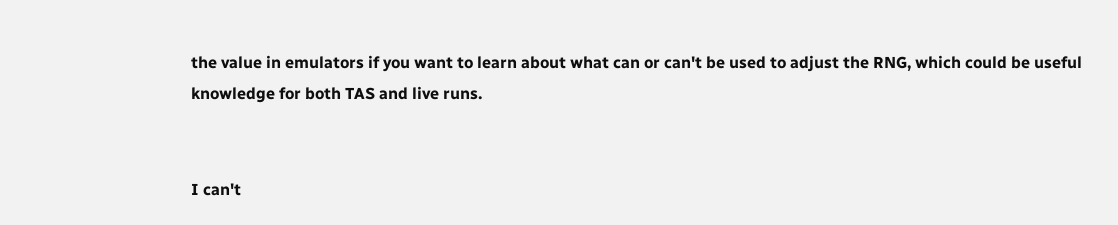the value in emulators if you want to learn about what can or can't be used to adjust the RNG, which could be useful knowledge for both TAS and live runs.


I can't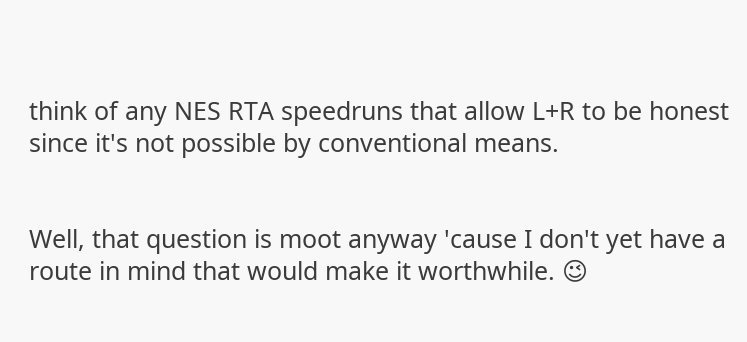think of any NES RTA speedruns that allow L+R to be honest since it's not possible by conventional means.


Well, that question is moot anyway 'cause I don't yet have a route in mind that would make it worthwhile. 😉